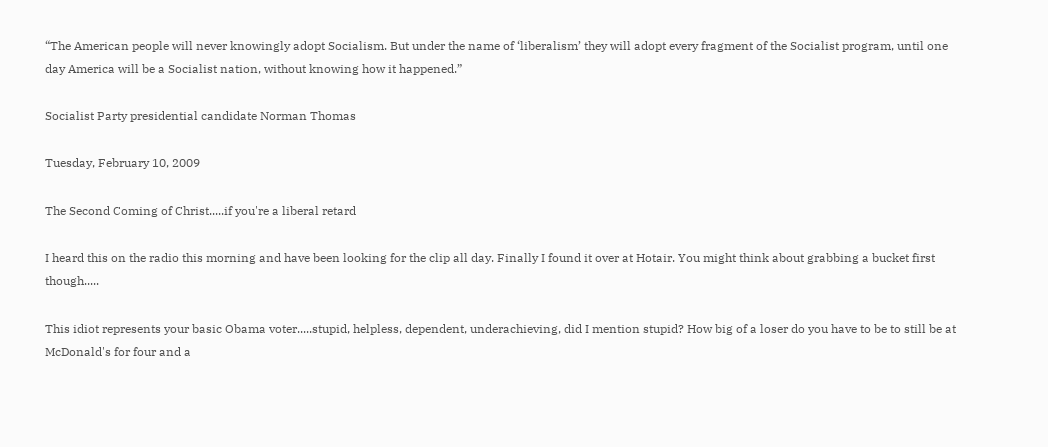“The American people will never knowingly adopt Socialism. But under the name of ‘liberalism’ they will adopt every fragment of the Socialist program, until one day America will be a Socialist nation, without knowing how it happened.”

Socialist Party presidential candidate Norman Thomas

Tuesday, February 10, 2009

The Second Coming of Christ.....if you're a liberal retard

I heard this on the radio this morning and have been looking for the clip all day. Finally I found it over at Hotair. You might think about grabbing a bucket first though.....

This idiot represents your basic Obama voter.....stupid, helpless, dependent, underachieving, did I mention stupid? How big of a loser do you have to be to still be at McDonald's for four and a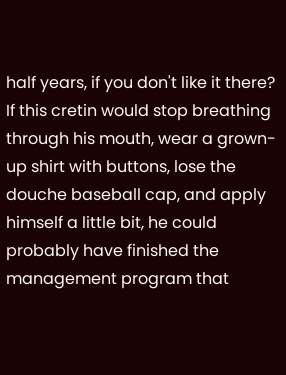half years, if you don't like it there? If this cretin would stop breathing through his mouth, wear a grown-up shirt with buttons, lose the douche baseball cap, and apply himself a little bit, he could probably have finished the management program that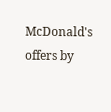McDonald's offers by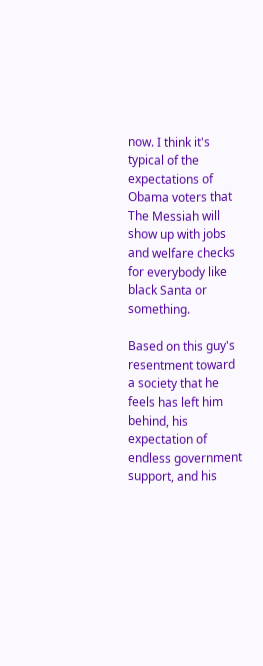now. I think it's typical of the expectations of Obama voters that The Messiah will show up with jobs and welfare checks for everybody like black Santa or something.

Based on this guy's resentment toward a society that he feels has left him behind, his expectation of endless government support, and his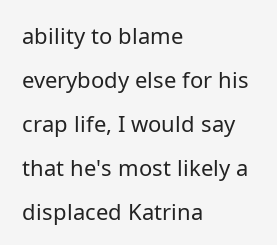ability to blame everybody else for his crap life, I would say that he's most likely a displaced Katrina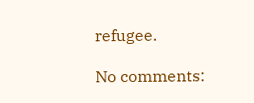refugee.

No comments: